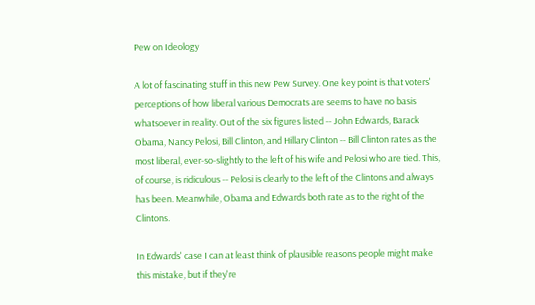Pew on Ideology

A lot of fascinating stuff in this new Pew Survey. One key point is that voters' perceptions of how liberal various Democrats are seems to have no basis whatsoever in reality. Out of the six figures listed -- John Edwards, Barack Obama, Nancy Pelosi, Bill Clinton, and Hillary Clinton -- Bill Clinton rates as the most liberal, ever-so-slightly to the left of his wife and Pelosi who are tied. This, of course, is ridiculous -- Pelosi is clearly to the left of the Clintons and always has been. Meanwhile, Obama and Edwards both rate as to the right of the Clintons.

In Edwards' case I can at least think of plausible reasons people might make this mistake, but if they're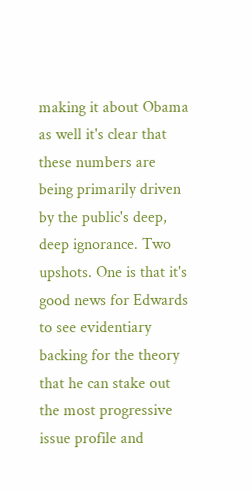making it about Obama as well it's clear that these numbers are being primarily driven by the public's deep, deep ignorance. Two upshots. One is that it's good news for Edwards to see evidentiary backing for the theory that he can stake out the most progressive issue profile and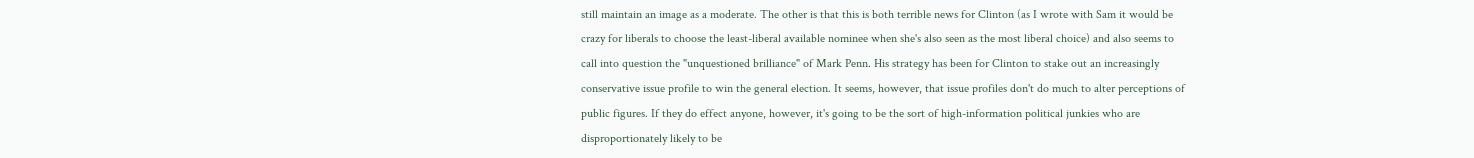still maintain an image as a moderate. The other is that this is both terrible news for Clinton (as I wrote with Sam it would be crazy for liberals to choose the least-liberal available nominee when she's also seen as the most liberal choice) and also seems to call into question the "unquestioned brilliance" of Mark Penn. His strategy has been for Clinton to stake out an increasingly conservative issue profile to win the general election. It seems, however, that issue profiles don't do much to alter perceptions of public figures. If they do effect anyone, however, it's going to be the sort of high-information political junkies who are disproportionately likely to be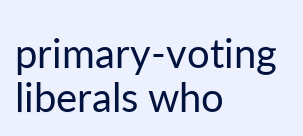primary-voting liberals who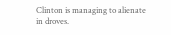Clinton is managing to alienate in droves.